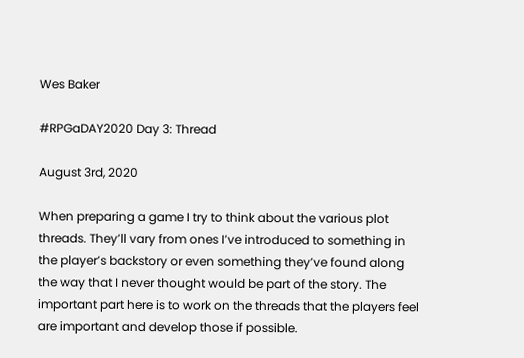Wes Baker

#RPGaDAY2020 Day 3: Thread

August 3rd, 2020

When preparing a game I try to think about the various plot threads. They’ll vary from ones I’ve introduced to something in the player’s backstory or even something they’ve found along the way that I never thought would be part of the story. The important part here is to work on the threads that the players feel are important and develop those if possible.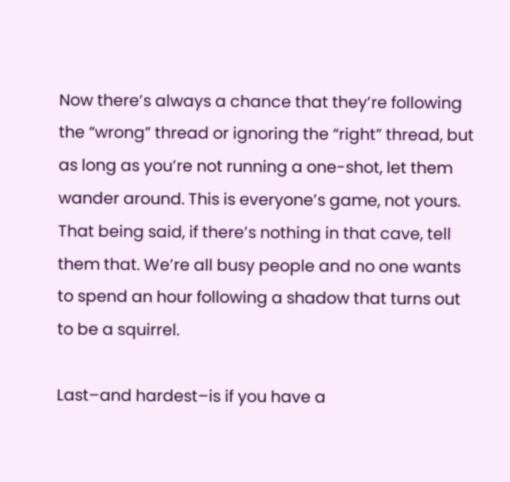Now there’s always a chance that they’re following the “wrong” thread or ignoring the “right” thread, but as long as you’re not running a one-shot, let them wander around. This is everyone’s game, not yours. That being said, if there’s nothing in that cave, tell them that. We’re all busy people and no one wants to spend an hour following a shadow that turns out to be a squirrel.

Last–and hardest–is if you have a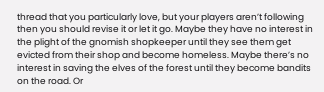thread that you particularly love, but your players aren’t following then you should revise it or let it go. Maybe they have no interest in the plight of the gnomish shopkeeper until they see them get evicted from their shop and become homeless. Maybe there’s no interest in saving the elves of the forest until they become bandits on the road. Or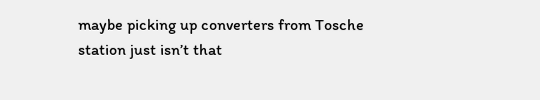maybe picking up converters from Tosche station just isn’t that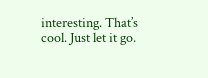interesting. That’s cool. Just let it go.